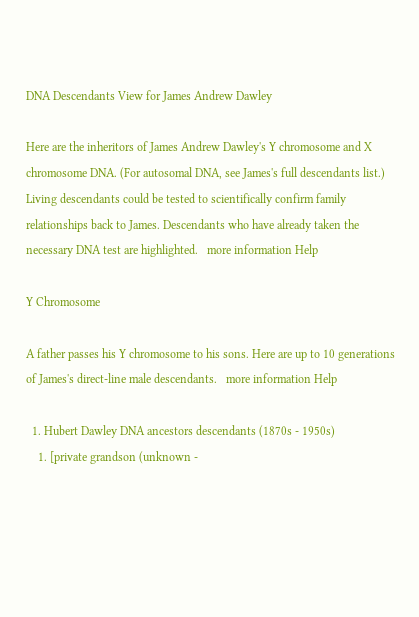DNA Descendants View for James Andrew Dawley

Here are the inheritors of James Andrew Dawley's Y chromosome and X chromosome DNA. (For autosomal DNA, see James's full descendants list.) Living descendants could be tested to scientifically confirm family relationships back to James. Descendants who have already taken the necessary DNA test are highlighted.   more information Help

Y Chromosome

A father passes his Y chromosome to his sons. Here are up to 10 generations of James's direct-line male descendants.   more information Help

  1. Hubert Dawley DNA ancestors descendants (1870s - 1950s)
    1. [private grandson (unknown -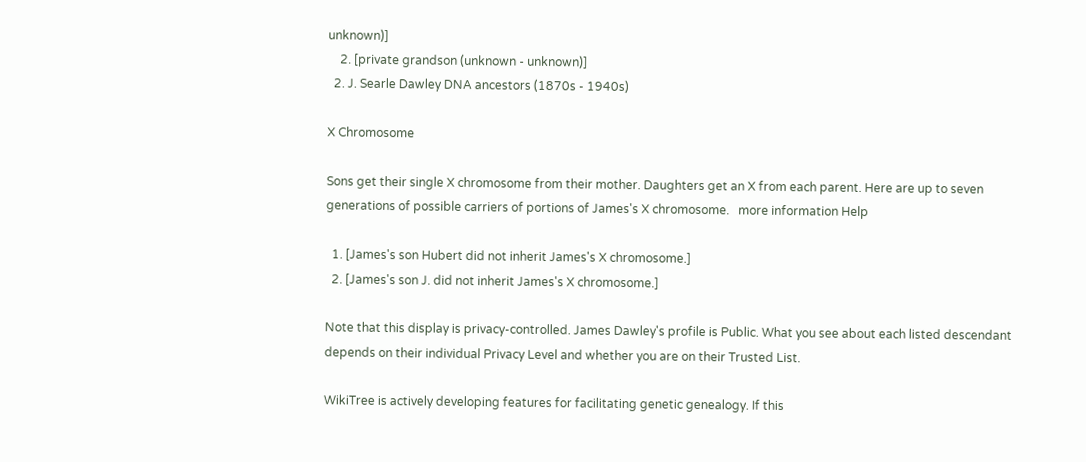unknown)]
    2. [private grandson (unknown - unknown)]
  2. J. Searle Dawley DNA ancestors (1870s - 1940s)

X Chromosome

Sons get their single X chromosome from their mother. Daughters get an X from each parent. Here are up to seven generations of possible carriers of portions of James's X chromosome.   more information Help

  1. [James's son Hubert did not inherit James's X chromosome.]
  2. [James's son J. did not inherit James's X chromosome.]

Note that this display is privacy-controlled. James Dawley's profile is Public. What you see about each listed descendant depends on their individual Privacy Level and whether you are on their Trusted List.

WikiTree is actively developing features for facilitating genetic genealogy. If this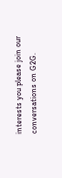interests you please join our conversations on G2G.